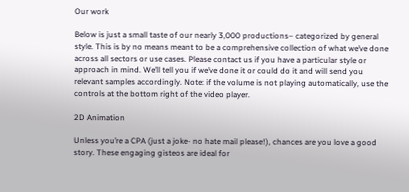Our work

Below is just a small taste of our nearly 3,000 productions– categorized by general style. This is by no means meant to be a comprehensive collection of what we’ve done across all sectors or use cases. Please contact us if you have a particular style or approach in mind. We’ll tell you if we’ve done it or could do it and will send you relevant samples accordingly. Note: if the volume is not playing automatically, use the controls at the bottom right of the video player.

2D Animation

Unless you’re a CPA (just a joke- no hate mail please!), chances are you love a good story. These engaging gisteos are ideal for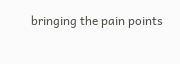bringing the pain points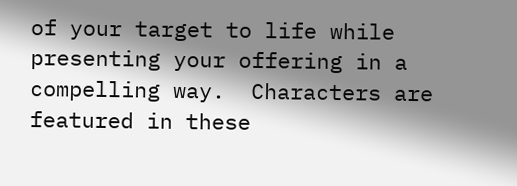of your target to life while presenting your offering in a compelling way.  Characters are featured in these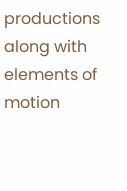productions along with elements of motion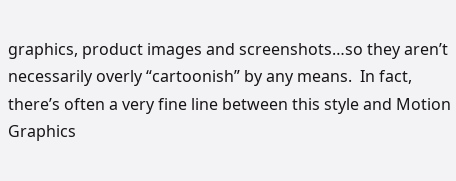graphics, product images and screenshots…so they aren’t necessarily overly “cartoonish” by any means.  In fact, there’s often a very fine line between this style and Motion Graphics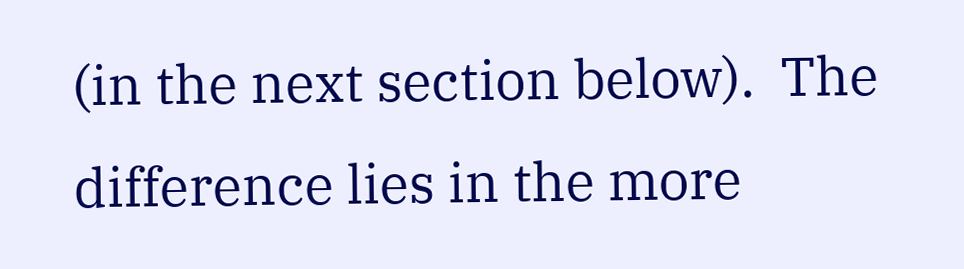(in the next section below).  The difference lies in the more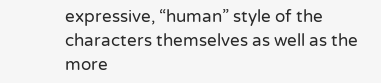expressive, “human” style of the characters themselves as well as the more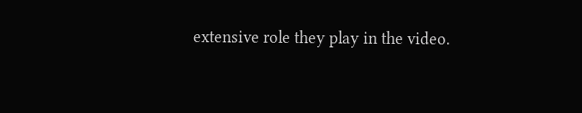extensive role they play in the video.